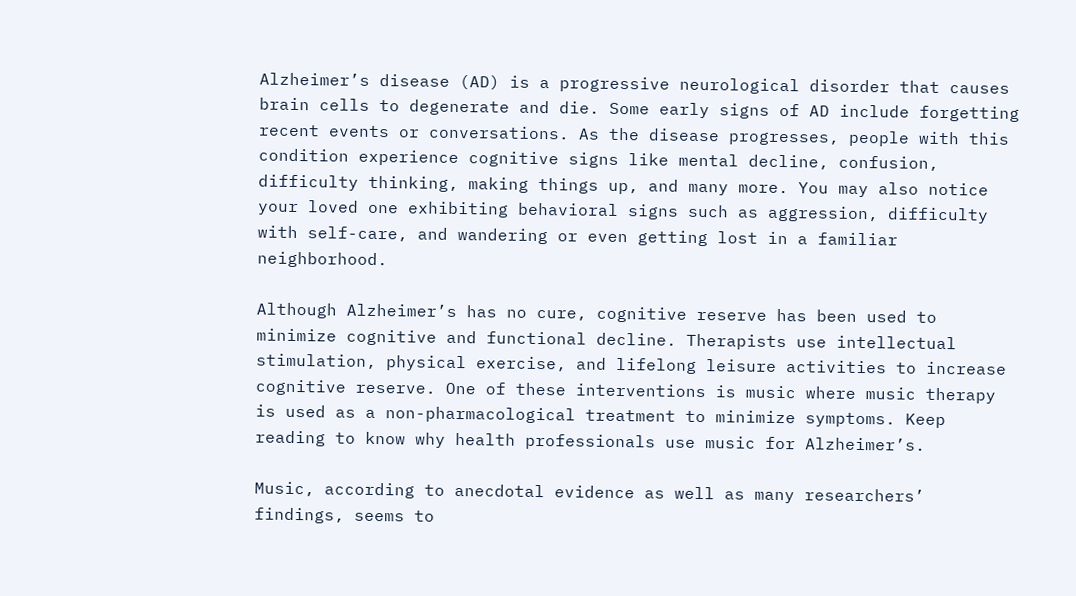Alzheimer’s disease (AD) is a progressive neurological disorder that causes brain cells to degenerate and die. Some early signs of AD include forgetting recent events or conversations. As the disease progresses, people with this condition experience cognitive signs like mental decline, confusion, difficulty thinking, making things up, and many more. You may also notice your loved one exhibiting behavioral signs such as aggression, difficulty with self-care, and wandering or even getting lost in a familiar neighborhood.

Although Alzheimer’s has no cure, cognitive reserve has been used to minimize cognitive and functional decline. Therapists use intellectual stimulation, physical exercise, and lifelong leisure activities to increase cognitive reserve. One of these interventions is music where music therapy is used as a non-pharmacological treatment to minimize symptoms. Keep reading to know why health professionals use music for Alzheimer’s.

Music, according to anecdotal evidence as well as many researchers’ findings, seems to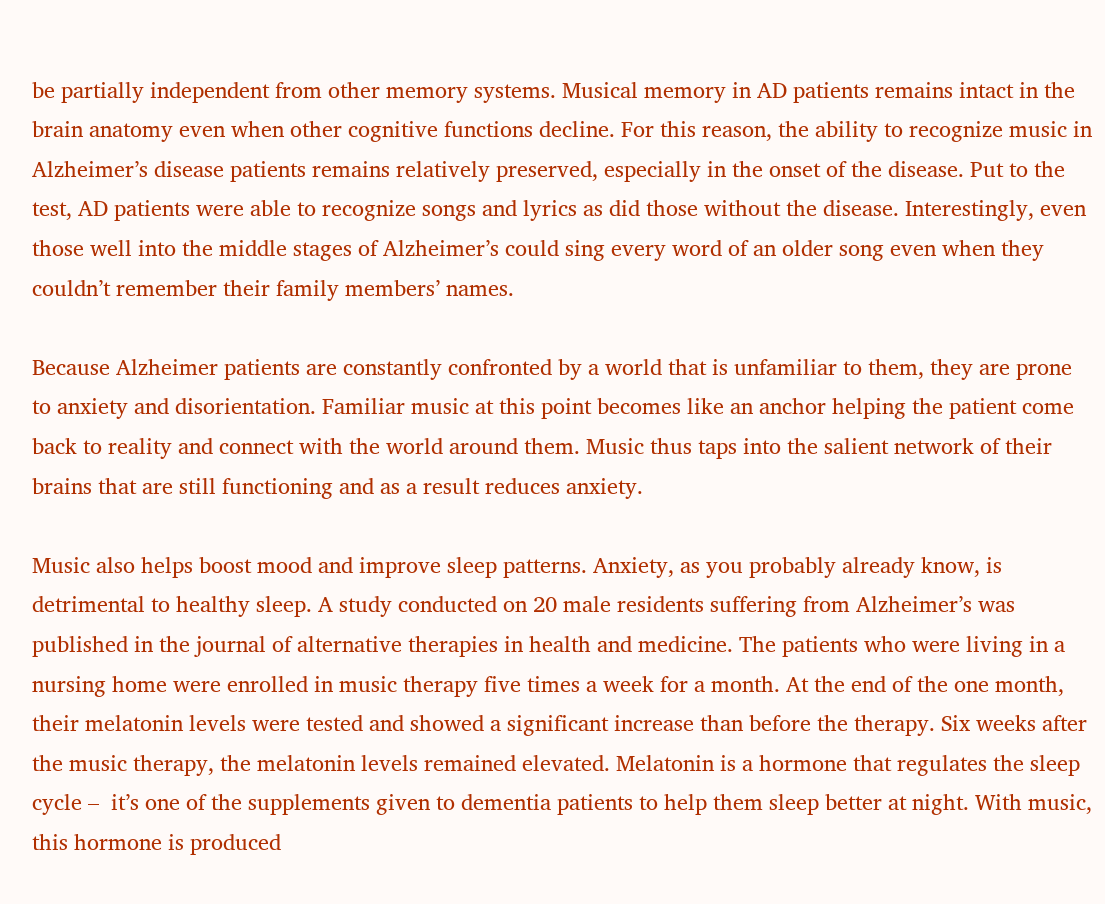be partially independent from other memory systems. Musical memory in AD patients remains intact in the brain anatomy even when other cognitive functions decline. For this reason, the ability to recognize music in Alzheimer’s disease patients remains relatively preserved, especially in the onset of the disease. Put to the test, AD patients were able to recognize songs and lyrics as did those without the disease. Interestingly, even those well into the middle stages of Alzheimer’s could sing every word of an older song even when they couldn’t remember their family members’ names.

Because Alzheimer patients are constantly confronted by a world that is unfamiliar to them, they are prone to anxiety and disorientation. Familiar music at this point becomes like an anchor helping the patient come back to reality and connect with the world around them. Music thus taps into the salient network of their brains that are still functioning and as a result reduces anxiety.

Music also helps boost mood and improve sleep patterns. Anxiety, as you probably already know, is detrimental to healthy sleep. A study conducted on 20 male residents suffering from Alzheimer’s was published in the journal of alternative therapies in health and medicine. The patients who were living in a nursing home were enrolled in music therapy five times a week for a month. At the end of the one month, their melatonin levels were tested and showed a significant increase than before the therapy. Six weeks after the music therapy, the melatonin levels remained elevated. Melatonin is a hormone that regulates the sleep cycle –  it’s one of the supplements given to dementia patients to help them sleep better at night. With music, this hormone is produced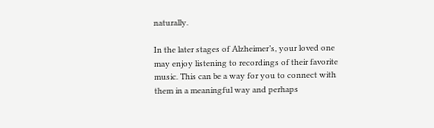naturally.

In the later stages of Alzheimer’s, your loved one may enjoy listening to recordings of their favorite music. This can be a way for you to connect with them in a meaningful way and perhaps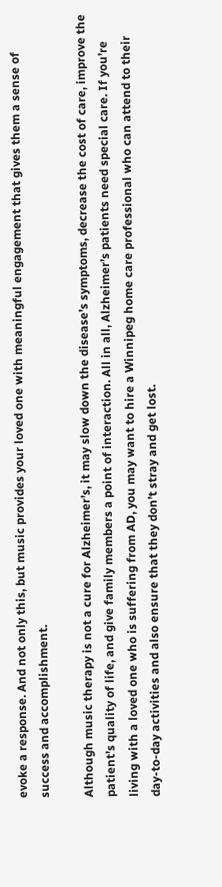evoke a response. And not only this, but music provides your loved one with meaningful engagement that gives them a sense of success and accomplishment.

Although music therapy is not a cure for Alzheimer’s, it may slow down the disease’s symptoms, decrease the cost of care, improve the patient’s quality of life, and give family members a point of interaction. All in all, Alzheimer’s patients need special care. If you’re living with a loved one who is suffering from AD, you may want to hire a Winnipeg home care professional who can attend to their day-to-day activities and also ensure that they don’t stray and get lost.